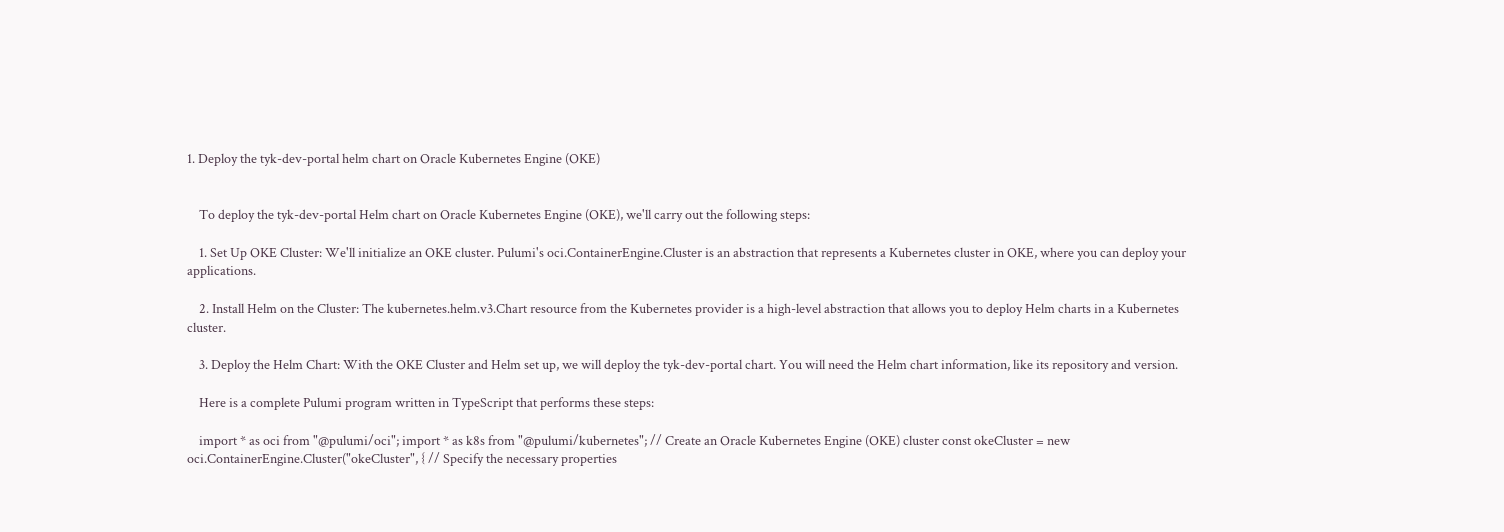1. Deploy the tyk-dev-portal helm chart on Oracle Kubernetes Engine (OKE)


    To deploy the tyk-dev-portal Helm chart on Oracle Kubernetes Engine (OKE), we'll carry out the following steps:

    1. Set Up OKE Cluster: We'll initialize an OKE cluster. Pulumi's oci.ContainerEngine.Cluster is an abstraction that represents a Kubernetes cluster in OKE, where you can deploy your applications.

    2. Install Helm on the Cluster: The kubernetes.helm.v3.Chart resource from the Kubernetes provider is a high-level abstraction that allows you to deploy Helm charts in a Kubernetes cluster.

    3. Deploy the Helm Chart: With the OKE Cluster and Helm set up, we will deploy the tyk-dev-portal chart. You will need the Helm chart information, like its repository and version.

    Here is a complete Pulumi program written in TypeScript that performs these steps:

    import * as oci from "@pulumi/oci"; import * as k8s from "@pulumi/kubernetes"; // Create an Oracle Kubernetes Engine (OKE) cluster const okeCluster = new oci.ContainerEngine.Cluster("okeCluster", { // Specify the necessary properties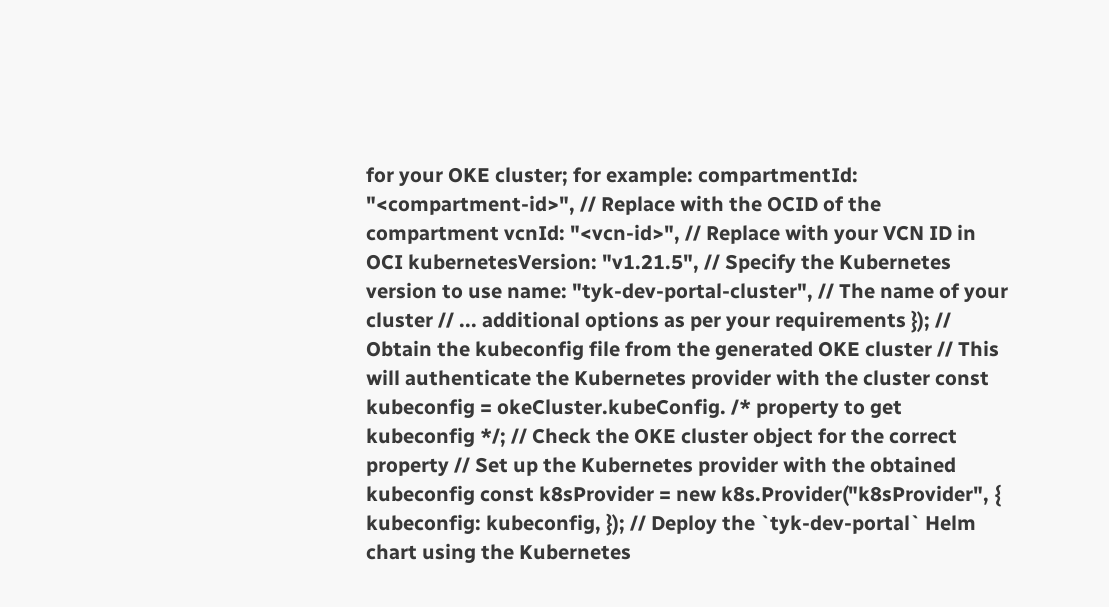for your OKE cluster; for example: compartmentId: "<compartment-id>", // Replace with the OCID of the compartment vcnId: "<vcn-id>", // Replace with your VCN ID in OCI kubernetesVersion: "v1.21.5", // Specify the Kubernetes version to use name: "tyk-dev-portal-cluster", // The name of your cluster // ... additional options as per your requirements }); // Obtain the kubeconfig file from the generated OKE cluster // This will authenticate the Kubernetes provider with the cluster const kubeconfig = okeCluster.kubeConfig. /* property to get kubeconfig */; // Check the OKE cluster object for the correct property // Set up the Kubernetes provider with the obtained kubeconfig const k8sProvider = new k8s.Provider("k8sProvider", { kubeconfig: kubeconfig, }); // Deploy the `tyk-dev-portal` Helm chart using the Kubernetes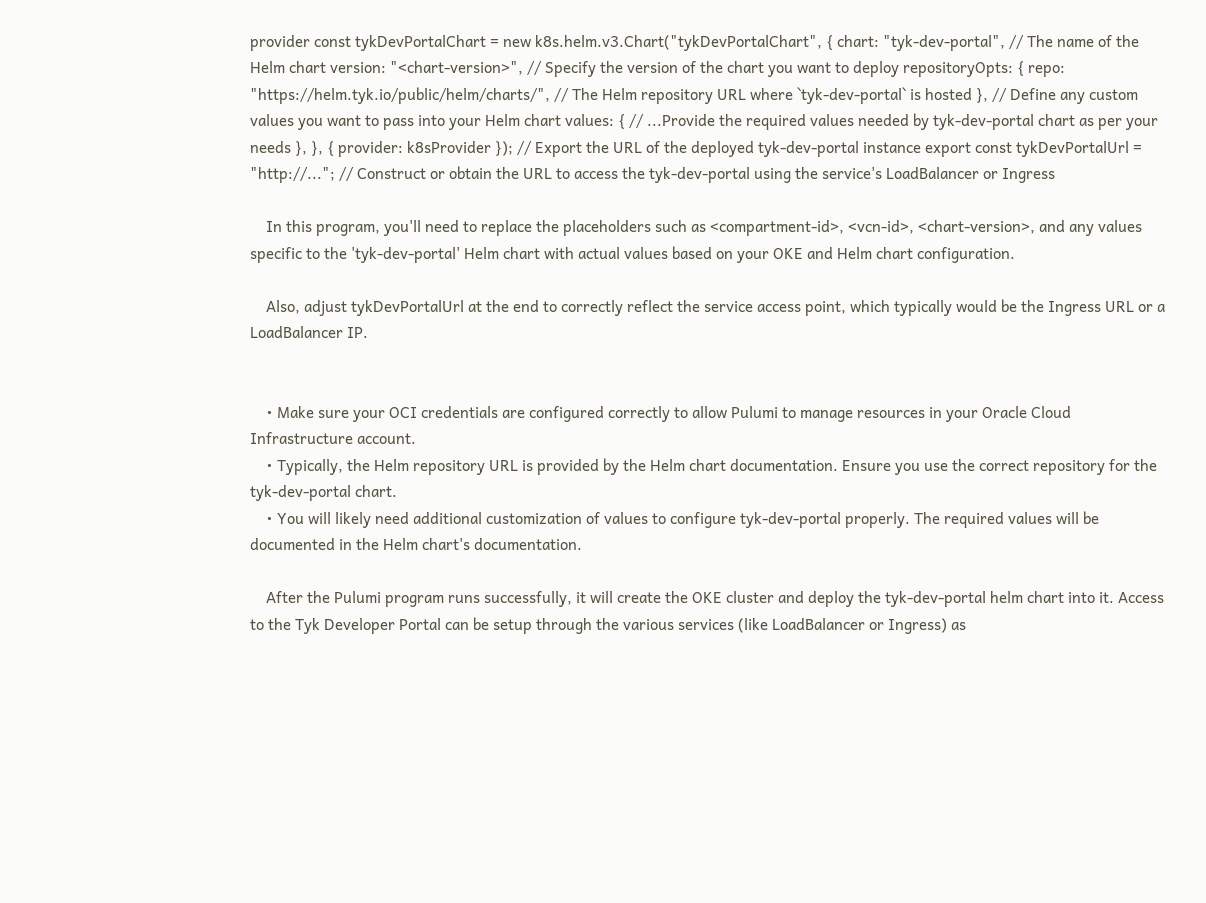provider const tykDevPortalChart = new k8s.helm.v3.Chart("tykDevPortalChart", { chart: "tyk-dev-portal", // The name of the Helm chart version: "<chart-version>", // Specify the version of the chart you want to deploy repositoryOpts: { repo: "https://helm.tyk.io/public/helm/charts/", // The Helm repository URL where `tyk-dev-portal` is hosted }, // Define any custom values you want to pass into your Helm chart values: { // ...Provide the required values needed by tyk-dev-portal chart as per your needs }, }, { provider: k8sProvider }); // Export the URL of the deployed tyk-dev-portal instance export const tykDevPortalUrl = "http://..."; // Construct or obtain the URL to access the tyk-dev-portal using the service's LoadBalancer or Ingress

    In this program, you'll need to replace the placeholders such as <compartment-id>, <vcn-id>, <chart-version>, and any values specific to the 'tyk-dev-portal' Helm chart with actual values based on your OKE and Helm chart configuration.

    Also, adjust tykDevPortalUrl at the end to correctly reflect the service access point, which typically would be the Ingress URL or a LoadBalancer IP.


    • Make sure your OCI credentials are configured correctly to allow Pulumi to manage resources in your Oracle Cloud Infrastructure account.
    • Typically, the Helm repository URL is provided by the Helm chart documentation. Ensure you use the correct repository for the tyk-dev-portal chart.
    • You will likely need additional customization of values to configure tyk-dev-portal properly. The required values will be documented in the Helm chart's documentation.

    After the Pulumi program runs successfully, it will create the OKE cluster and deploy the tyk-dev-portal helm chart into it. Access to the Tyk Developer Portal can be setup through the various services (like LoadBalancer or Ingress) as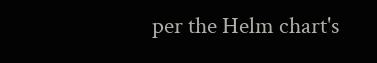per the Helm chart's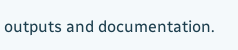outputs and documentation.